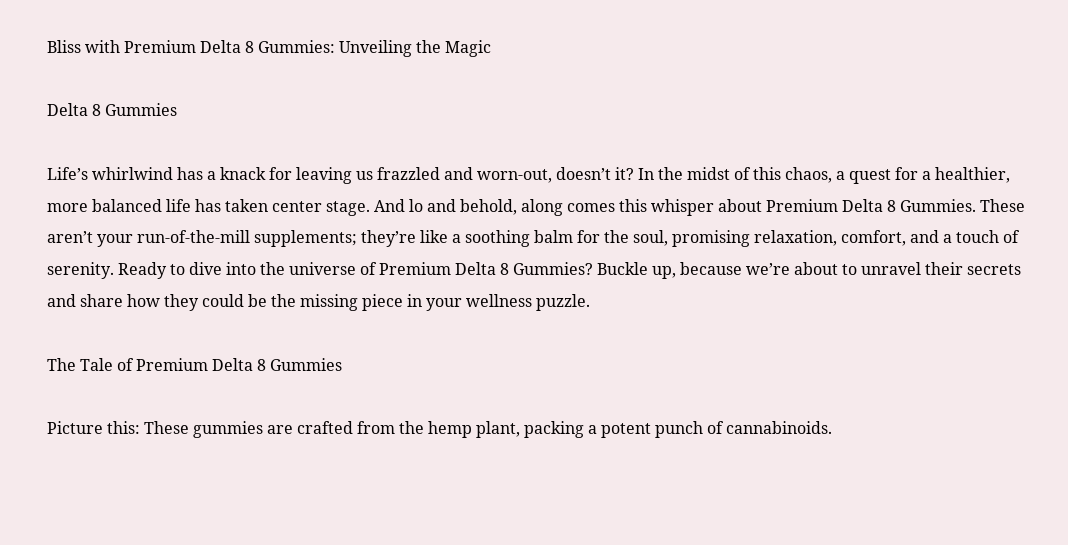Bliss with Premium Delta 8 Gummies: Unveiling the Magic

Delta 8 Gummies

Life’s whirlwind has a knack for leaving us frazzled and worn-out, doesn’t it? In the midst of this chaos, a quest for a healthier, more balanced life has taken center stage. And lo and behold, along comes this whisper about Premium Delta 8 Gummies. These aren’t your run-of-the-mill supplements; they’re like a soothing balm for the soul, promising relaxation, comfort, and a touch of serenity. Ready to dive into the universe of Premium Delta 8 Gummies? Buckle up, because we’re about to unravel their secrets and share how they could be the missing piece in your wellness puzzle.

The Tale of Premium Delta 8 Gummies

Picture this: These gummies are crafted from the hemp plant, packing a potent punch of cannabinoids.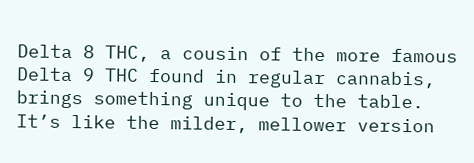Delta 8 THC, a cousin of the more famous Delta 9 THC found in regular cannabis, brings something unique to the table. It’s like the milder, mellower version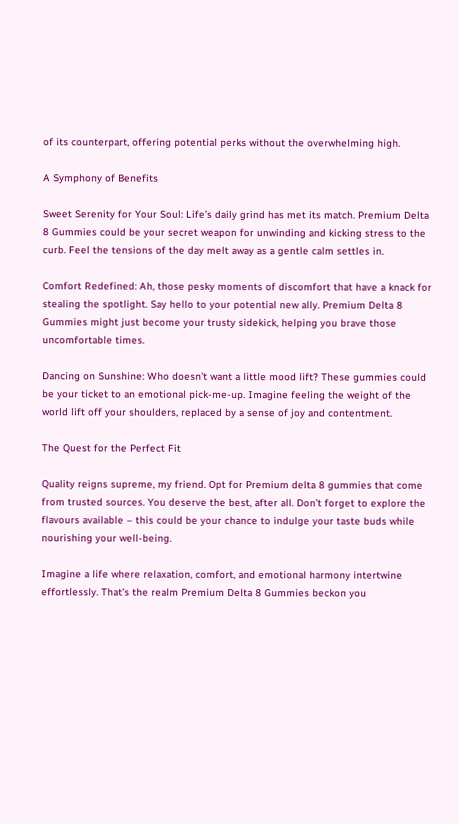of its counterpart, offering potential perks without the overwhelming high.

A Symphony of Benefits

Sweet Serenity for Your Soul: Life’s daily grind has met its match. Premium Delta 8 Gummies could be your secret weapon for unwinding and kicking stress to the curb. Feel the tensions of the day melt away as a gentle calm settles in.

Comfort Redefined: Ah, those pesky moments of discomfort that have a knack for stealing the spotlight. Say hello to your potential new ally. Premium Delta 8 Gummies might just become your trusty sidekick, helping you brave those uncomfortable times.

Dancing on Sunshine: Who doesn’t want a little mood lift? These gummies could be your ticket to an emotional pick-me-up. Imagine feeling the weight of the world lift off your shoulders, replaced by a sense of joy and contentment.

The Quest for the Perfect Fit

Quality reigns supreme, my friend. Opt for Premium delta 8 gummies that come from trusted sources. You deserve the best, after all. Don’t forget to explore the flavours available – this could be your chance to indulge your taste buds while nourishing your well-being.

Imagine a life where relaxation, comfort, and emotional harmony intertwine effortlessly. That’s the realm Premium Delta 8 Gummies beckon you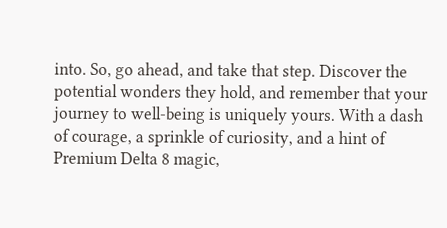into. So, go ahead, and take that step. Discover the potential wonders they hold, and remember that your journey to well-being is uniquely yours. With a dash of courage, a sprinkle of curiosity, and a hint of Premium Delta 8 magic,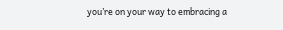you’re on your way to embracing a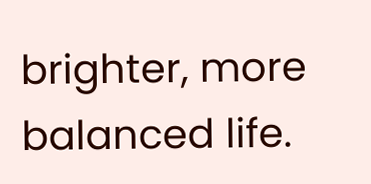brighter, more balanced life.